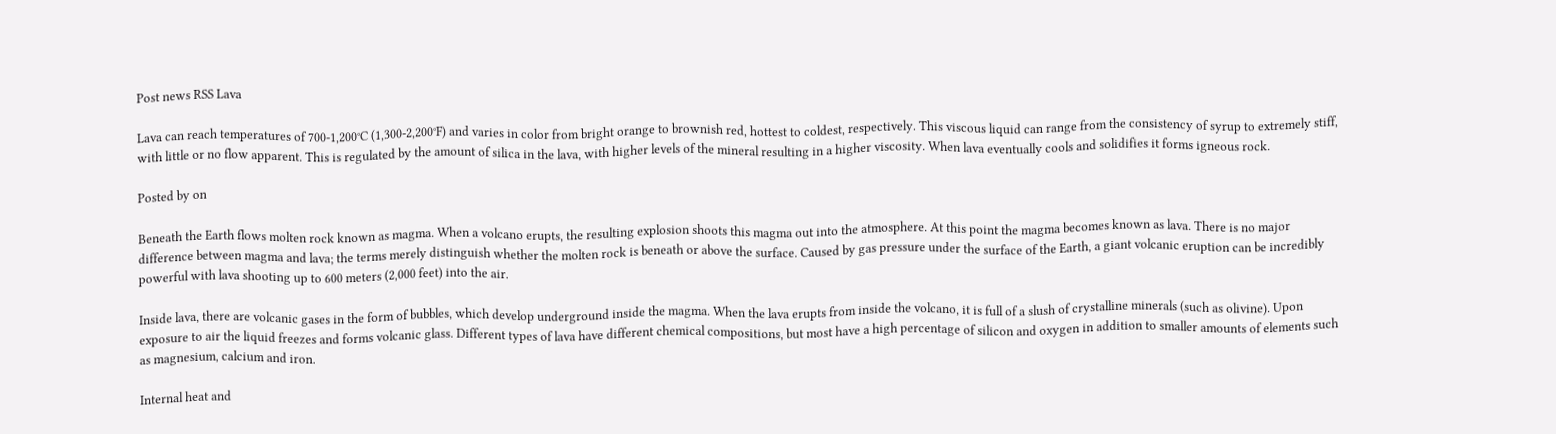Post news RSS Lava

Lava can reach temperatures of 700-1,200°C (1,300-2,200°F) and varies in color from bright orange to brownish red, hottest to coldest, respectively. This viscous liquid can range from the consistency of syrup to extremely stiff, with little or no flow apparent. This is regulated by the amount of silica in the lava, with higher levels of the mineral resulting in a higher viscosity. When lava eventually cools and solidifies it forms igneous rock.

Posted by on

Beneath the Earth flows molten rock known as magma. When a volcano erupts, the resulting explosion shoots this magma out into the atmosphere. At this point the magma becomes known as lava. There is no major difference between magma and lava; the terms merely distinguish whether the molten rock is beneath or above the surface. Caused by gas pressure under the surface of the Earth, a giant volcanic eruption can be incredibly powerful with lava shooting up to 600 meters (2,000 feet) into the air.

Inside lava, there are volcanic gases in the form of bubbles, which develop underground inside the magma. When the lava erupts from inside the volcano, it is full of a slush of crystalline minerals (such as olivine). Upon exposure to air the liquid freezes and forms volcanic glass. Different types of lava have different chemical compositions, but most have a high percentage of silicon and oxygen in addition to smaller amounts of elements such as magnesium, calcium and iron.

Internal heat and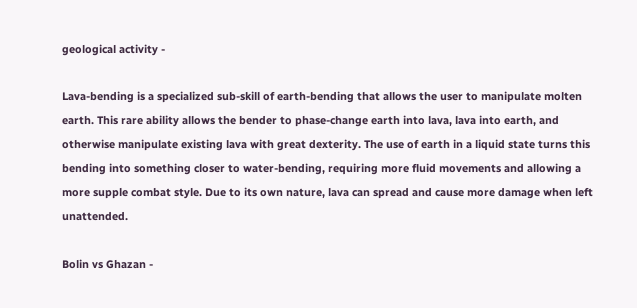geological activity -

Lava-bending is a specialized sub-skill of earth-bending that allows the user to manipulate molten earth. This rare ability allows the bender to phase-change earth into lava, lava into earth, and otherwise manipulate existing lava with great dexterity. The use of earth in a liquid state turns this bending into something closer to water-bending, requiring more fluid movements and allowing a more supple combat style. Due to its own nature, lava can spread and cause more damage when left unattended.

Bolin vs Ghazan -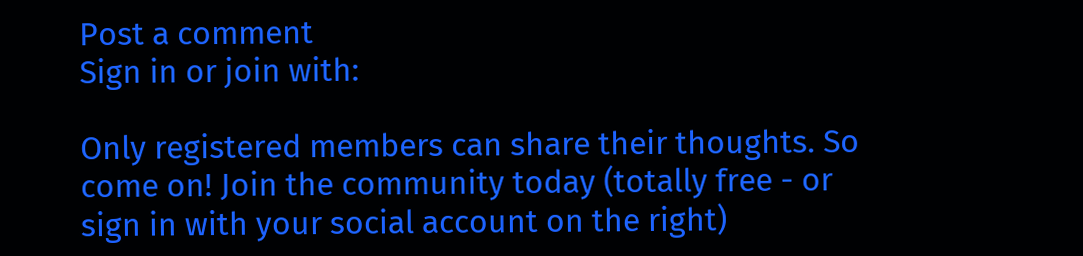Post a comment
Sign in or join with:

Only registered members can share their thoughts. So come on! Join the community today (totally free - or sign in with your social account on the right)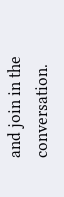and join in the conversation.